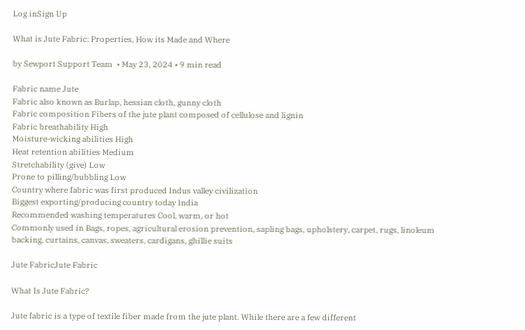Log inSign Up

What is Jute Fabric: Properties, How its Made and Where

by Sewport Support Team  • May 23, 2024 • 9 min read

Fabric name Jute
Fabric also known as Burlap, hessian cloth, gunny cloth
Fabric composition Fibers of the jute plant composed of cellulose and lignin
Fabric breathability High
Moisture-wicking abilities High
Heat retention abilities Medium
Stretchability (give) Low
Prone to pilling/bubbling Low
Country where fabric was first produced Indus valley civilization
Biggest exporting/producing country today India
Recommended washing temperatures Cool, warm, or hot
Commonly used in Bags, ropes, agricultural erosion prevention, sapling bags, upholstery, carpet, rugs, linoleum backing, curtains, canvas, sweaters, cardigans, ghillie suits

Jute FabricJute Fabric

What Is Jute Fabric?

Jute fabric is a type of textile fiber made from the jute plant. While there are a few different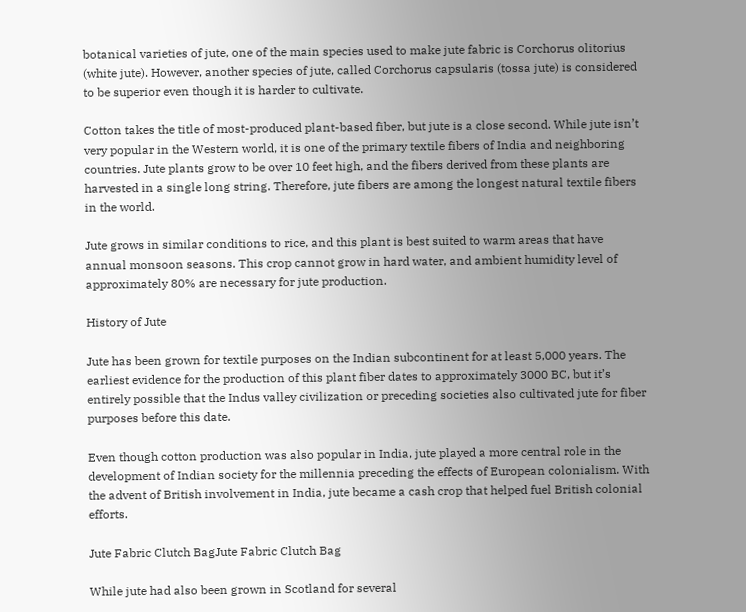botanical varieties of jute, one of the main species used to make jute fabric is Corchorus olitorius (white jute). However, another species of jute, called Corchorus capsularis (tossa jute) is considered to be superior even though it is harder to cultivate.

Cotton takes the title of most-produced plant-based fiber, but jute is a close second. While jute isn’t very popular in the Western world, it is one of the primary textile fibers of India and neighboring countries. Jute plants grow to be over 10 feet high, and the fibers derived from these plants are harvested in a single long string. Therefore, jute fibers are among the longest natural textile fibers in the world.

Jute grows in similar conditions to rice, and this plant is best suited to warm areas that have annual monsoon seasons. This crop cannot grow in hard water, and ambient humidity level of approximately 80% are necessary for jute production.

History of Jute

Jute has been grown for textile purposes on the Indian subcontinent for at least 5,000 years. The earliest evidence for the production of this plant fiber dates to approximately 3000 BC, but it’s entirely possible that the Indus valley civilization or preceding societies also cultivated jute for fiber purposes before this date.

Even though cotton production was also popular in India, jute played a more central role in the development of Indian society for the millennia preceding the effects of European colonialism. With the advent of British involvement in India, jute became a cash crop that helped fuel British colonial efforts.

Jute Fabric Clutch BagJute Fabric Clutch Bag

While jute had also been grown in Scotland for several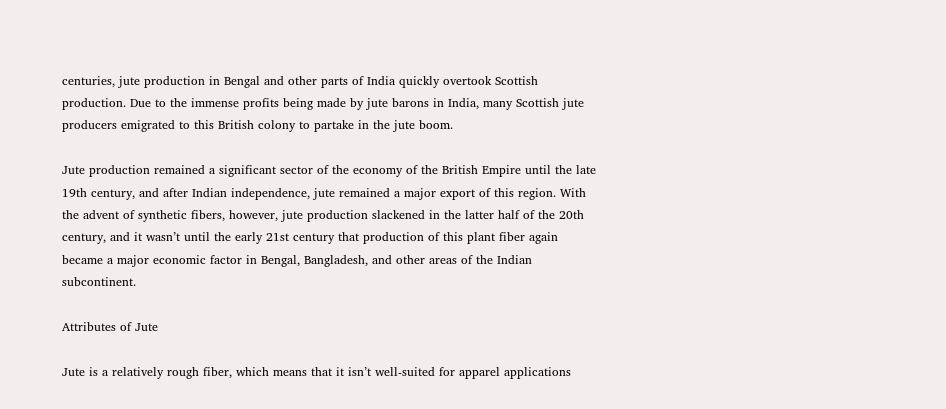centuries, jute production in Bengal and other parts of India quickly overtook Scottish production. Due to the immense profits being made by jute barons in India, many Scottish jute producers emigrated to this British colony to partake in the jute boom.

Jute production remained a significant sector of the economy of the British Empire until the late 19th century, and after Indian independence, jute remained a major export of this region. With the advent of synthetic fibers, however, jute production slackened in the latter half of the 20th century, and it wasn’t until the early 21st century that production of this plant fiber again became a major economic factor in Bengal, Bangladesh, and other areas of the Indian subcontinent.

Attributes of Jute

Jute is a relatively rough fiber, which means that it isn’t well-suited for apparel applications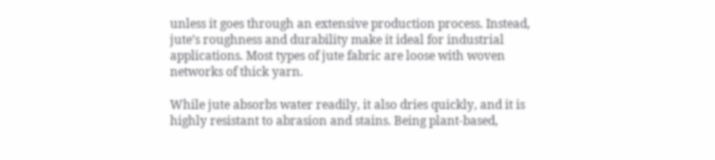unless it goes through an extensive production process. Instead, jute’s roughness and durability make it ideal for industrial applications. Most types of jute fabric are loose with woven networks of thick yarn.

While jute absorbs water readily, it also dries quickly, and it is highly resistant to abrasion and stains. Being plant-based,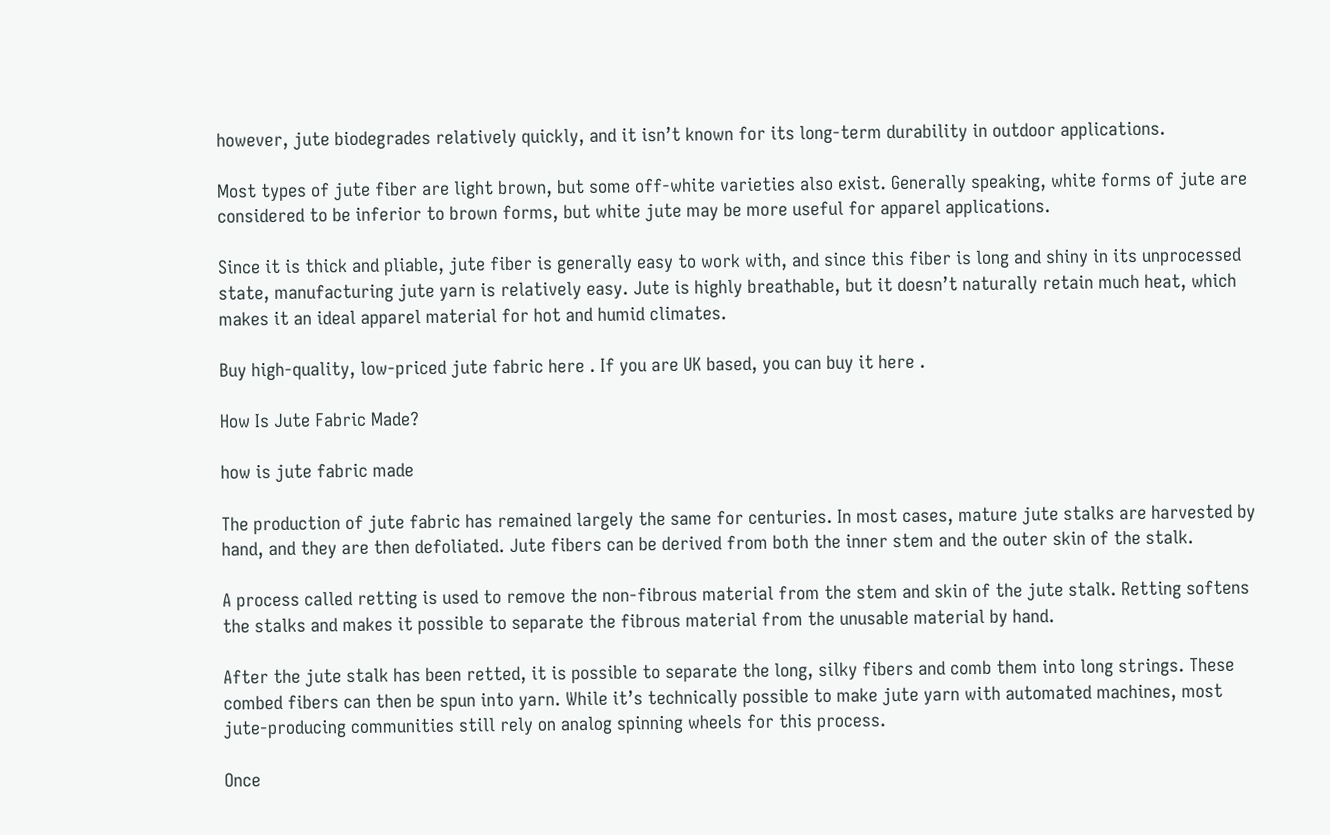however, jute biodegrades relatively quickly, and it isn’t known for its long-term durability in outdoor applications.

Most types of jute fiber are light brown, but some off-white varieties also exist. Generally speaking, white forms of jute are considered to be inferior to brown forms, but white jute may be more useful for apparel applications.

Since it is thick and pliable, jute fiber is generally easy to work with, and since this fiber is long and shiny in its unprocessed state, manufacturing jute yarn is relatively easy. Jute is highly breathable, but it doesn’t naturally retain much heat, which makes it an ideal apparel material for hot and humid climates.

Buy high-quality, low-priced jute fabric here . If you are UK based, you can buy it here .

How Is Jute Fabric Made?

how is jute fabric made

The production of jute fabric has remained largely the same for centuries. In most cases, mature jute stalks are harvested by hand, and they are then defoliated. Jute fibers can be derived from both the inner stem and the outer skin of the stalk.

A process called retting is used to remove the non-fibrous material from the stem and skin of the jute stalk. Retting softens the stalks and makes it possible to separate the fibrous material from the unusable material by hand.

After the jute stalk has been retted, it is possible to separate the long, silky fibers and comb them into long strings. These combed fibers can then be spun into yarn. While it’s technically possible to make jute yarn with automated machines, most jute-producing communities still rely on analog spinning wheels for this process.

Once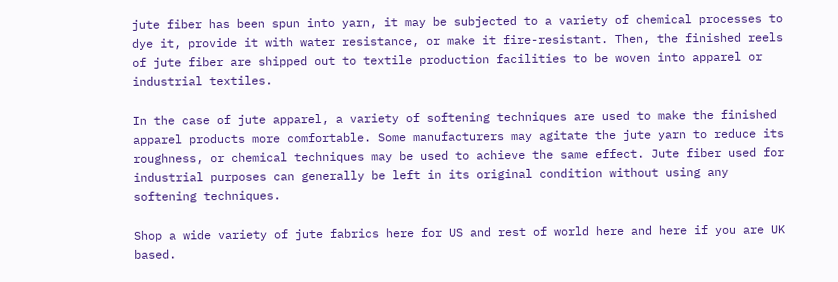jute fiber has been spun into yarn, it may be subjected to a variety of chemical processes to dye it, provide it with water resistance, or make it fire-resistant. Then, the finished reels of jute fiber are shipped out to textile production facilities to be woven into apparel or industrial textiles.

In the case of jute apparel, a variety of softening techniques are used to make the finished apparel products more comfortable. Some manufacturers may agitate the jute yarn to reduce its roughness, or chemical techniques may be used to achieve the same effect. Jute fiber used for industrial purposes can generally be left in its original condition without using any softening techniques.

Shop a wide variety of jute fabrics here for US and rest of world here and here if you are UK based.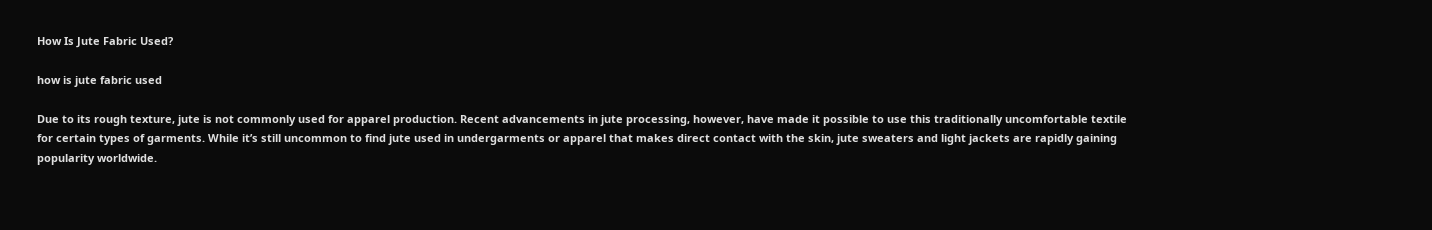How Is Jute Fabric Used?

how is jute fabric used

Due to its rough texture, jute is not commonly used for apparel production. Recent advancements in jute processing, however, have made it possible to use this traditionally uncomfortable textile for certain types of garments. While it’s still uncommon to find jute used in undergarments or apparel that makes direct contact with the skin, jute sweaters and light jackets are rapidly gaining popularity worldwide.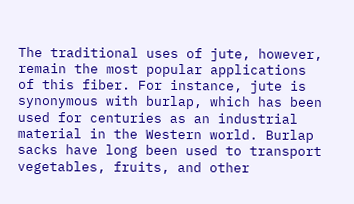The traditional uses of jute, however, remain the most popular applications of this fiber. For instance, jute is synonymous with burlap, which has been used for centuries as an industrial material in the Western world. Burlap sacks have long been used to transport vegetables, fruits, and other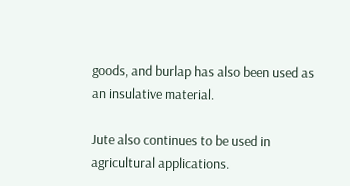goods, and burlap has also been used as an insulative material.

Jute also continues to be used in agricultural applications.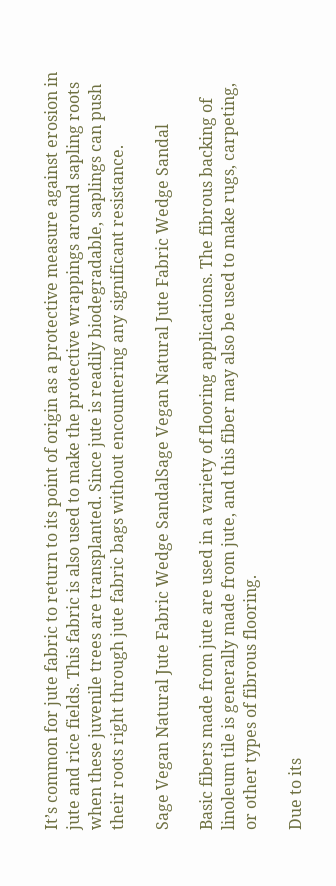It’s common for jute fabric to return to its point of origin as a protective measure against erosion in jute and rice fields. This fabric is also used to make the protective wrappings around sapling roots when these juvenile trees are transplanted. Since jute is readily biodegradable, saplings can push their roots right through jute fabric bags without encountering any significant resistance.

Sage Vegan Natural Jute Fabric Wedge SandalSage Vegan Natural Jute Fabric Wedge Sandal

Basic fibers made from jute are used in a variety of flooring applications. The fibrous backing of linoleum tile is generally made from jute, and this fiber may also be used to make rugs, carpeting, or other types of fibrous flooring.

Due to its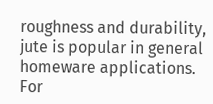roughness and durability, jute is popular in general homeware applications. For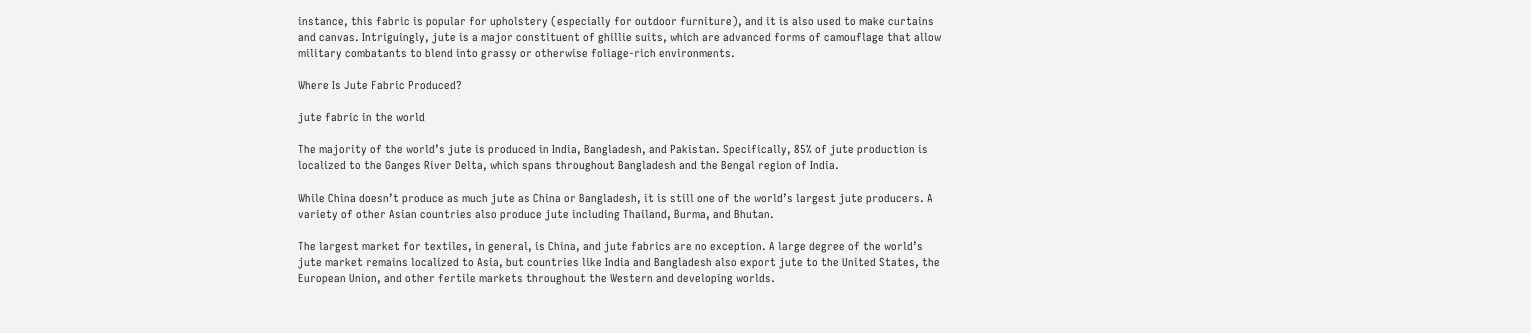instance, this fabric is popular for upholstery (especially for outdoor furniture), and it is also used to make curtains and canvas. Intriguingly, jute is a major constituent of ghillie suits, which are advanced forms of camouflage that allow military combatants to blend into grassy or otherwise foliage-rich environments.

Where Is Jute Fabric Produced?

jute fabric in the world

The majority of the world’s jute is produced in India, Bangladesh, and Pakistan. Specifically, 85% of jute production is localized to the Ganges River Delta, which spans throughout Bangladesh and the Bengal region of India.

While China doesn’t produce as much jute as China or Bangladesh, it is still one of the world’s largest jute producers. A variety of other Asian countries also produce jute including Thailand, Burma, and Bhutan.

The largest market for textiles, in general, is China, and jute fabrics are no exception. A large degree of the world’s jute market remains localized to Asia, but countries like India and Bangladesh also export jute to the United States, the European Union, and other fertile markets throughout the Western and developing worlds.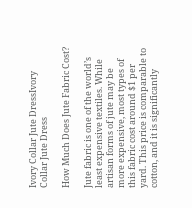Ivory Collar Jute DressIvory Collar Jute Dress

How Much Does Jute Fabric Cost?

Jute fabric is one of the world’s least expensive textiles. While artisan forms of jute may be more expensive, most types of this fabric cost around $1 per yard. This price is comparable to cotton, and it is significantly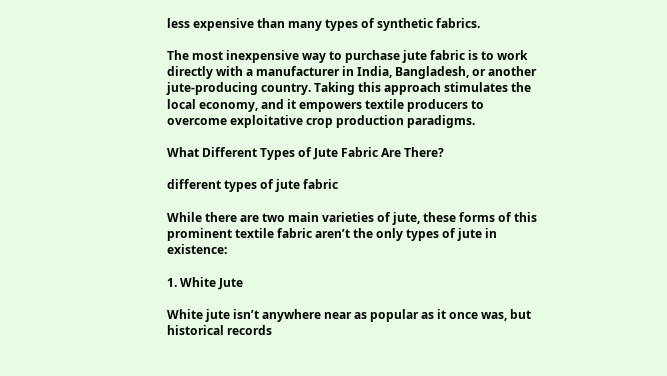less expensive than many types of synthetic fabrics.

The most inexpensive way to purchase jute fabric is to work directly with a manufacturer in India, Bangladesh, or another jute-producing country. Taking this approach stimulates the local economy, and it empowers textile producers to overcome exploitative crop production paradigms.

What Different Types of Jute Fabric Are There?

different types of jute fabric

While there are two main varieties of jute, these forms of this prominent textile fabric aren’t the only types of jute in existence:

1. White Jute

White jute isn’t anywhere near as popular as it once was, but historical records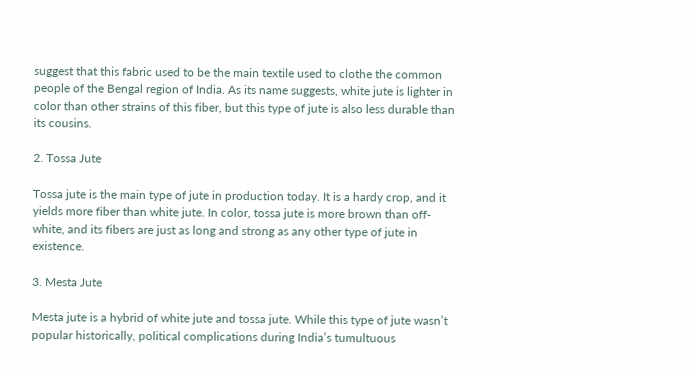suggest that this fabric used to be the main textile used to clothe the common people of the Bengal region of India. As its name suggests, white jute is lighter in color than other strains of this fiber, but this type of jute is also less durable than its cousins.

2. Tossa Jute

Tossa jute is the main type of jute in production today. It is a hardy crop, and it yields more fiber than white jute. In color, tossa jute is more brown than off-white, and its fibers are just as long and strong as any other type of jute in existence.

3. Mesta Jute

Mesta jute is a hybrid of white jute and tossa jute. While this type of jute wasn’t popular historically, political complications during India’s tumultuous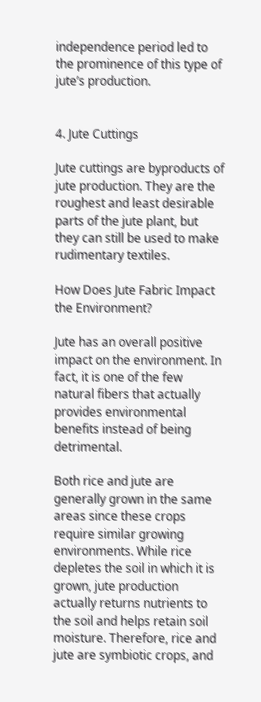independence period led to the prominence of this type of jute’s production.


4. Jute Cuttings

Jute cuttings are byproducts of jute production. They are the roughest and least desirable parts of the jute plant, but they can still be used to make rudimentary textiles.

How Does Jute Fabric Impact the Environment?

Jute has an overall positive impact on the environment. In fact, it is one of the few natural fibers that actually provides environmental benefits instead of being detrimental.

Both rice and jute are generally grown in the same areas since these crops require similar growing environments. While rice depletes the soil in which it is grown, jute production actually returns nutrients to the soil and helps retain soil moisture. Therefore, rice and jute are symbiotic crops, and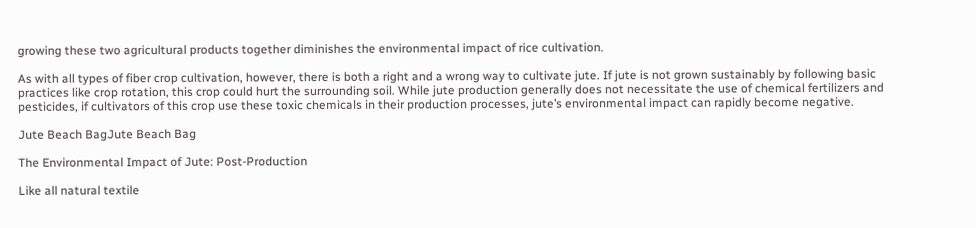growing these two agricultural products together diminishes the environmental impact of rice cultivation.

As with all types of fiber crop cultivation, however, there is both a right and a wrong way to cultivate jute. If jute is not grown sustainably by following basic practices like crop rotation, this crop could hurt the surrounding soil. While jute production generally does not necessitate the use of chemical fertilizers and pesticides, if cultivators of this crop use these toxic chemicals in their production processes, jute’s environmental impact can rapidly become negative.

Jute Beach BagJute Beach Bag

The Environmental Impact of Jute: Post-Production

Like all natural textile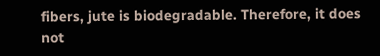fibers, jute is biodegradable. Therefore, it does not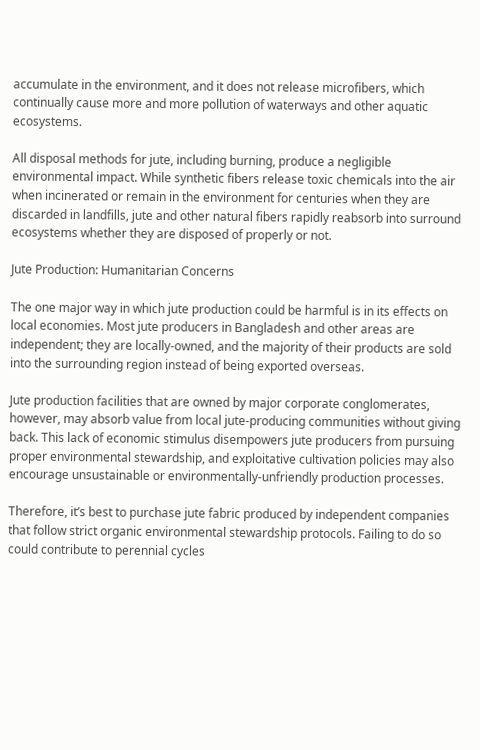accumulate in the environment, and it does not release microfibers, which continually cause more and more pollution of waterways and other aquatic ecosystems.

All disposal methods for jute, including burning, produce a negligible environmental impact. While synthetic fibers release toxic chemicals into the air when incinerated or remain in the environment for centuries when they are discarded in landfills, jute and other natural fibers rapidly reabsorb into surround ecosystems whether they are disposed of properly or not.

Jute Production: Humanitarian Concerns

The one major way in which jute production could be harmful is in its effects on local economies. Most jute producers in Bangladesh and other areas are independent; they are locally-owned, and the majority of their products are sold into the surrounding region instead of being exported overseas.

Jute production facilities that are owned by major corporate conglomerates, however, may absorb value from local jute-producing communities without giving back. This lack of economic stimulus disempowers jute producers from pursuing proper environmental stewardship, and exploitative cultivation policies may also encourage unsustainable or environmentally-unfriendly production processes.

Therefore, it’s best to purchase jute fabric produced by independent companies that follow strict organic environmental stewardship protocols. Failing to do so could contribute to perennial cycles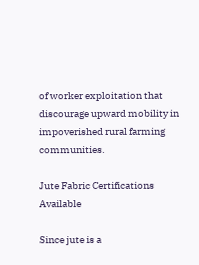of worker exploitation that discourage upward mobility in impoverished rural farming communities.

Jute Fabric Certifications Available

Since jute is a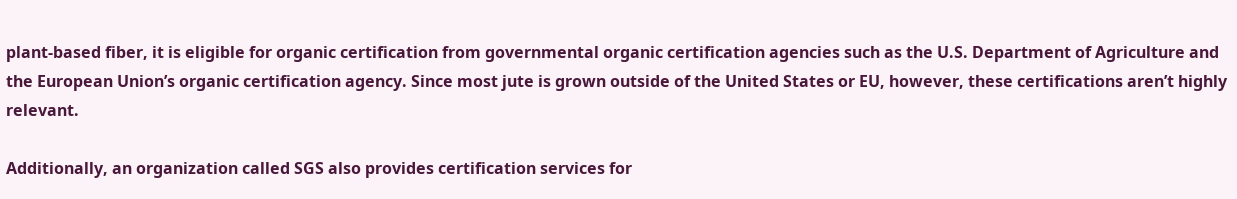plant-based fiber, it is eligible for organic certification from governmental organic certification agencies such as the U.S. Department of Agriculture and the European Union’s organic certification agency. Since most jute is grown outside of the United States or EU, however, these certifications aren’t highly relevant.

Additionally, an organization called SGS also provides certification services for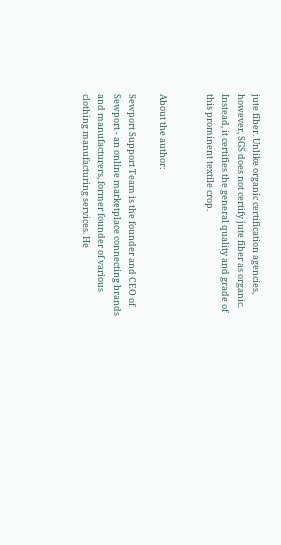jute fiber. Unlike organic certification agencies, however, SGS does not certify jute fiber as organic. Instead, it certifies the general quality and grade of this prominent textile crop.


About the author:

Sewport Support Team is the founder and CEO of Sewport - an online marketplace connecting brands and manufacturers, former founder of various clothing manufacturing services. He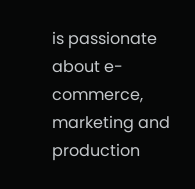is passionate about e-commerce, marketing and production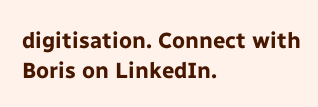digitisation. Connect with Boris on LinkedIn.